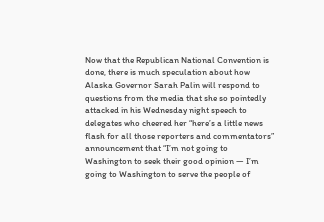Now that the Republican National Convention is done, there is much speculation about how Alaska Governor Sarah Palin will respond to questions from the media that she so pointedly attacked in his Wednesday night speech to delegates who cheered her “here’s a little news flash for all those reporters and commentators” announcement that “I’m not going to Washington to seek their good opinion — I’m going to Washington to serve the people of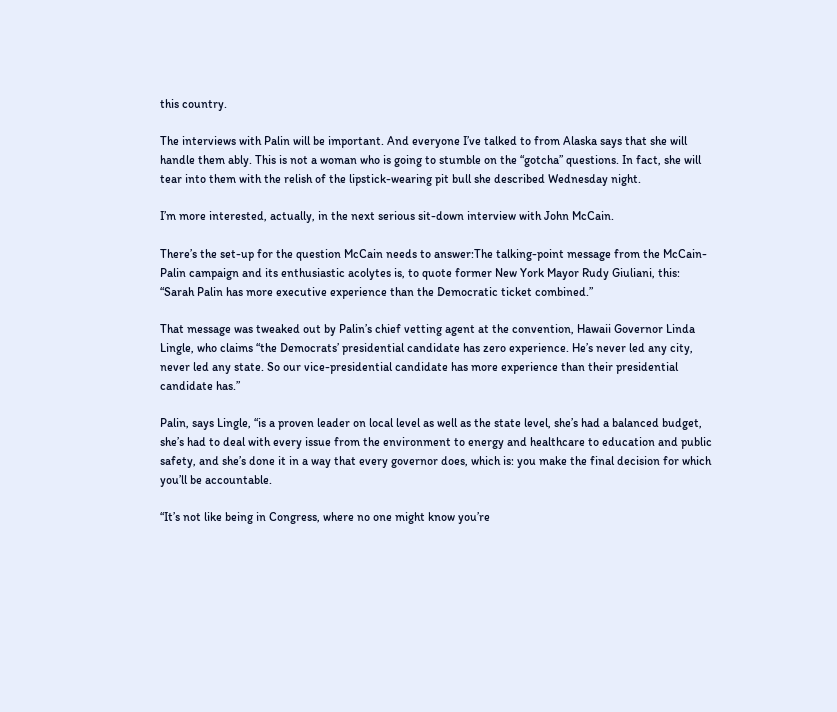this country.

The interviews with Palin will be important. And everyone I’ve talked to from Alaska says that she will handle them ably. This is not a woman who is going to stumble on the “gotcha” questions. In fact, she will tear into them with the relish of the lipstick-wearing pit bull she described Wednesday night.

I’m more interested, actually, in the next serious sit-down interview with John McCain.

There’s the set-up for the question McCain needs to answer:The talking-point message from the McCain-Palin campaign and its enthusiastic acolytes is, to quote former New York Mayor Rudy Giuliani, this: “Sarah Palin has more executive experience than the Democratic ticket combined.”

That message was tweaked out by Palin’s chief vetting agent at the convention, Hawaii Governor Linda Lingle, who claims “the Democrats’ presidential candidate has zero experience. He’s never led any city, never led any state. So our vice-presidential candidate has more experience than their presidential candidate has.”

Palin, says Lingle, “is a proven leader on local level as well as the state level, she’s had a balanced budget, she’s had to deal with every issue from the environment to energy and healthcare to education and public safety, and she’s done it in a way that every governor does, which is: you make the final decision for which you’ll be accountable.

“It’s not like being in Congress, where no one might know you’re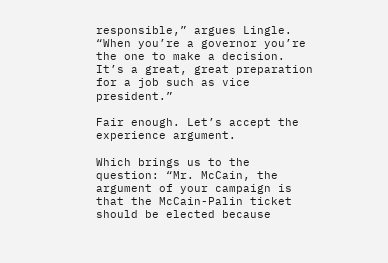responsible,” argues Lingle. “When you’re a governor you’re the one to make a decision. It’s a great, great preparation for a job such as vice president.”

Fair enough. Let’s accept the experience argument.

Which brings us to the question: “Mr. McCain, the argument of your campaign is that the McCain-Palin ticket should be elected because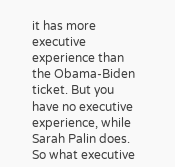it has more executive experience than the Obama-Biden ticket. But you have no executive experience, while Sarah Palin does. So what executive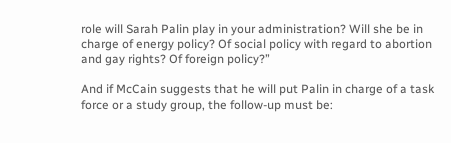role will Sarah Palin play in your administration? Will she be in charge of energy policy? Of social policy with regard to abortion and gay rights? Of foreign policy?”

And if McCain suggests that he will put Palin in charge of a task force or a study group, the follow-up must be: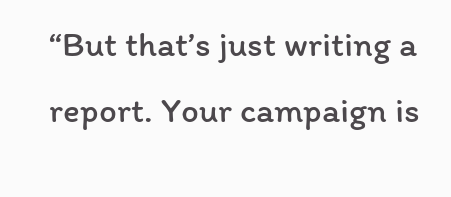“But that’s just writing a report. Your campaign is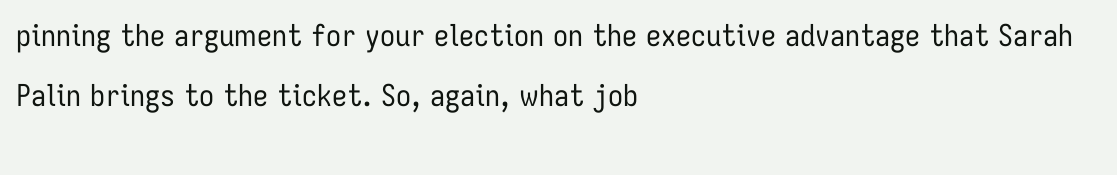pinning the argument for your election on the executive advantage that Sarah Palin brings to the ticket. So, again, what job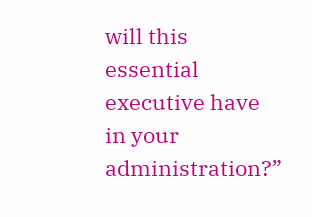will this essential executive have in your administration?”